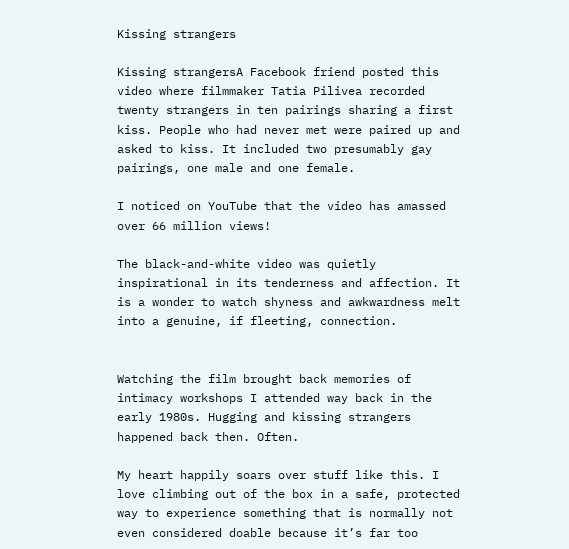Kissing strangers

Kissing strangersA Facebook friend posted this video where filmmaker Tatia Pilivea recorded twenty strangers in ten pairings sharing a first kiss. People who had never met were paired up and asked to kiss. It included two presumably gay pairings, one male and one female.

I noticed on YouTube that the video has amassed over 66 million views!

The black-and-white video was quietly inspirational in its tenderness and affection. It is a wonder to watch shyness and awkwardness melt into a genuine, if fleeting, connection.


Watching the film brought back memories of intimacy workshops I attended way back in the early 1980s. Hugging and kissing strangers happened back then. Often.

My heart happily soars over stuff like this. I love climbing out of the box in a safe, protected way to experience something that is normally not even considered doable because it’s far too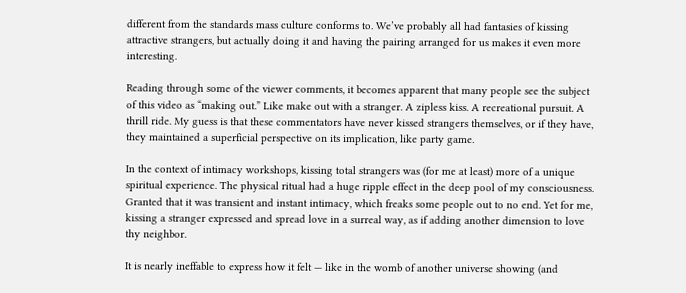different from the standards mass culture conforms to. We’ve probably all had fantasies of kissing attractive strangers, but actually doing it and having the pairing arranged for us makes it even more interesting.

Reading through some of the viewer comments, it becomes apparent that many people see the subject of this video as “making out.” Like make out with a stranger. A zipless kiss. A recreational pursuit. A thrill ride. My guess is that these commentators have never kissed strangers themselves, or if they have, they maintained a superficial perspective on its implication, like party game.

In the context of intimacy workshops, kissing total strangers was (for me at least) more of a unique spiritual experience. The physical ritual had a huge ripple effect in the deep pool of my consciousness. Granted that it was transient and instant intimacy, which freaks some people out to no end. Yet for me, kissing a stranger expressed and spread love in a surreal way, as if adding another dimension to love thy neighbor.

It is nearly ineffable to express how it felt — like in the womb of another universe showing (and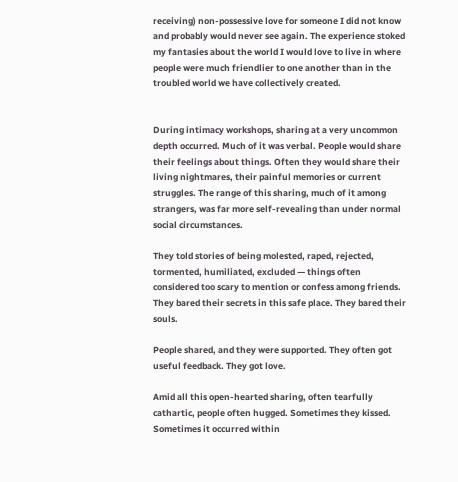receiving) non-possessive love for someone I did not know and probably would never see again. The experience stoked my fantasies about the world I would love to live in where people were much friendlier to one another than in the troubled world we have collectively created.


During intimacy workshops, sharing at a very uncommon depth occurred. Much of it was verbal. People would share their feelings about things. Often they would share their living nightmares, their painful memories or current struggles. The range of this sharing, much of it among strangers, was far more self-revealing than under normal social circumstances.

They told stories of being molested, raped, rejected, tormented, humiliated, excluded — things often considered too scary to mention or confess among friends. They bared their secrets in this safe place. They bared their souls.

People shared, and they were supported. They often got useful feedback. They got love.

Amid all this open-hearted sharing, often tearfully cathartic, people often hugged. Sometimes they kissed. Sometimes it occurred within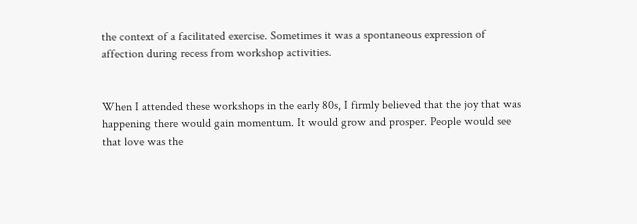the context of a facilitated exercise. Sometimes it was a spontaneous expression of affection during recess from workshop activities.


When I attended these workshops in the early 80s, I firmly believed that the joy that was happening there would gain momentum. It would grow and prosper. People would see that love was the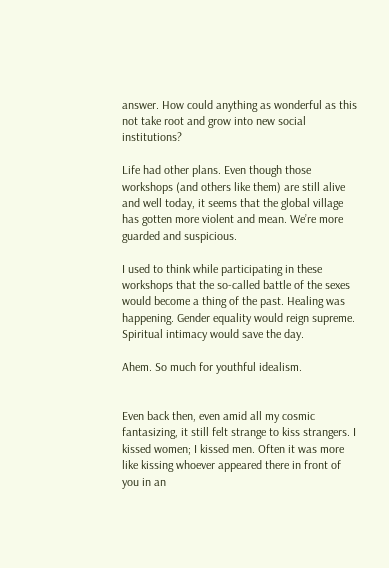answer. How could anything as wonderful as this not take root and grow into new social institutions?

Life had other plans. Even though those workshops (and others like them) are still alive and well today, it seems that the global village has gotten more violent and mean. We’re more guarded and suspicious.

I used to think while participating in these workshops that the so-called battle of the sexes would become a thing of the past. Healing was happening. Gender equality would reign supreme. Spiritual intimacy would save the day.

Ahem. So much for youthful idealism.


Even back then, even amid all my cosmic fantasizing, it still felt strange to kiss strangers. I kissed women; I kissed men. Often it was more like kissing whoever appeared there in front of you in an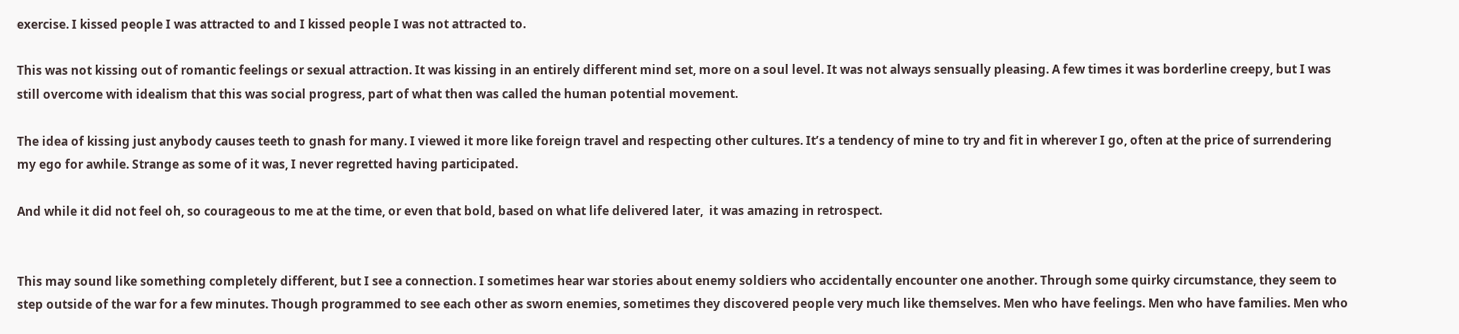exercise. I kissed people I was attracted to and I kissed people I was not attracted to.

This was not kissing out of romantic feelings or sexual attraction. It was kissing in an entirely different mind set, more on a soul level. It was not always sensually pleasing. A few times it was borderline creepy, but I was still overcome with idealism that this was social progress, part of what then was called the human potential movement.

The idea of kissing just anybody causes teeth to gnash for many. I viewed it more like foreign travel and respecting other cultures. It’s a tendency of mine to try and fit in wherever I go, often at the price of surrendering my ego for awhile. Strange as some of it was, I never regretted having participated.

And while it did not feel oh, so courageous to me at the time, or even that bold, based on what life delivered later,  it was amazing in retrospect.


This may sound like something completely different, but I see a connection. I sometimes hear war stories about enemy soldiers who accidentally encounter one another. Through some quirky circumstance, they seem to step outside of the war for a few minutes. Though programmed to see each other as sworn enemies, sometimes they discovered people very much like themselves. Men who have feelings. Men who have families. Men who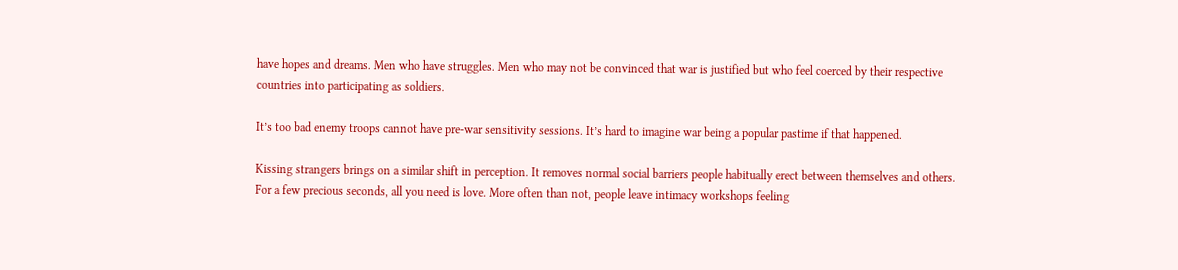have hopes and dreams. Men who have struggles. Men who may not be convinced that war is justified but who feel coerced by their respective countries into participating as soldiers.

It’s too bad enemy troops cannot have pre-war sensitivity sessions. It’s hard to imagine war being a popular pastime if that happened.

Kissing strangers brings on a similar shift in perception. It removes normal social barriers people habitually erect between themselves and others. For a few precious seconds, all you need is love. More often than not, people leave intimacy workshops feeling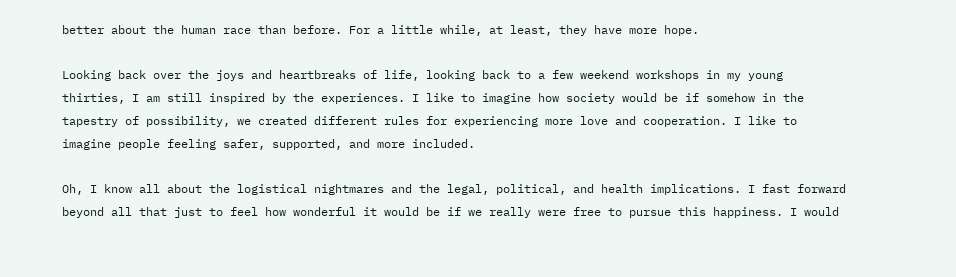better about the human race than before. For a little while, at least, they have more hope.

Looking back over the joys and heartbreaks of life, looking back to a few weekend workshops in my young thirties, I am still inspired by the experiences. I like to imagine how society would be if somehow in the tapestry of possibility, we created different rules for experiencing more love and cooperation. I like to imagine people feeling safer, supported, and more included.

Oh, I know all about the logistical nightmares and the legal, political, and health implications. I fast forward beyond all that just to feel how wonderful it would be if we really were free to pursue this happiness. I would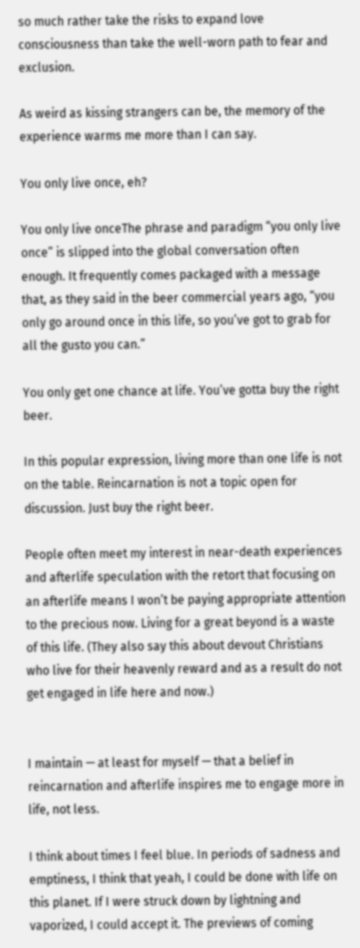so much rather take the risks to expand love consciousness than take the well-worn path to fear and exclusion.

As weird as kissing strangers can be, the memory of the experience warms me more than I can say.

You only live once, eh?

You only live onceThe phrase and paradigm “you only live once” is slipped into the global conversation often enough. It frequently comes packaged with a message that, as they said in the beer commercial years ago, “you only go around once in this life, so you’ve got to grab for all the gusto you can.”

You only get one chance at life. You’ve gotta buy the right beer.

In this popular expression, living more than one life is not on the table. Reincarnation is not a topic open for discussion. Just buy the right beer.

People often meet my interest in near-death experiences and afterlife speculation with the retort that focusing on an afterlife means I won’t be paying appropriate attention to the precious now. Living for a great beyond is a waste of this life. (They also say this about devout Christians who live for their heavenly reward and as a result do not get engaged in life here and now.)


I maintain — at least for myself — that a belief in reincarnation and afterlife inspires me to engage more in life, not less.

I think about times I feel blue. In periods of sadness and emptiness, I think that yeah, I could be done with life on this planet. If I were struck down by lightning and vaporized, I could accept it. The previews of coming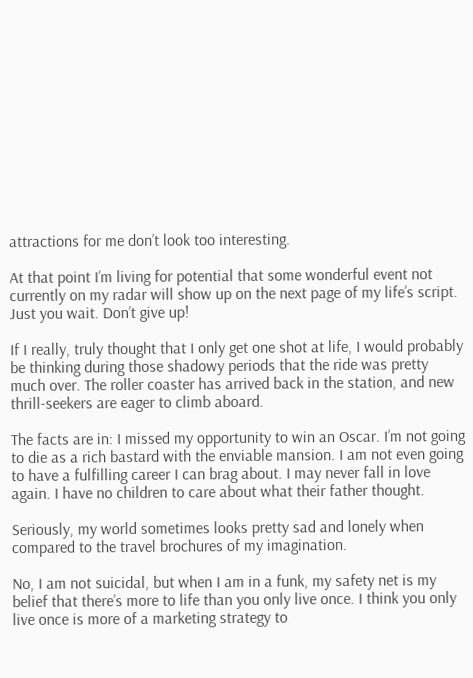attractions for me don’t look too interesting.

At that point I’m living for potential that some wonderful event not currently on my radar will show up on the next page of my life’s script. Just you wait. Don’t give up!

If I really, truly thought that I only get one shot at life, I would probably be thinking during those shadowy periods that the ride was pretty much over. The roller coaster has arrived back in the station, and new thrill-seekers are eager to climb aboard.

The facts are in: I missed my opportunity to win an Oscar. I’m not going to die as a rich bastard with the enviable mansion. I am not even going to have a fulfilling career I can brag about. I may never fall in love again. I have no children to care about what their father thought.

Seriously, my world sometimes looks pretty sad and lonely when compared to the travel brochures of my imagination.

No, I am not suicidal, but when I am in a funk, my safety net is my belief that there’s more to life than you only live once. I think you only live once is more of a marketing strategy to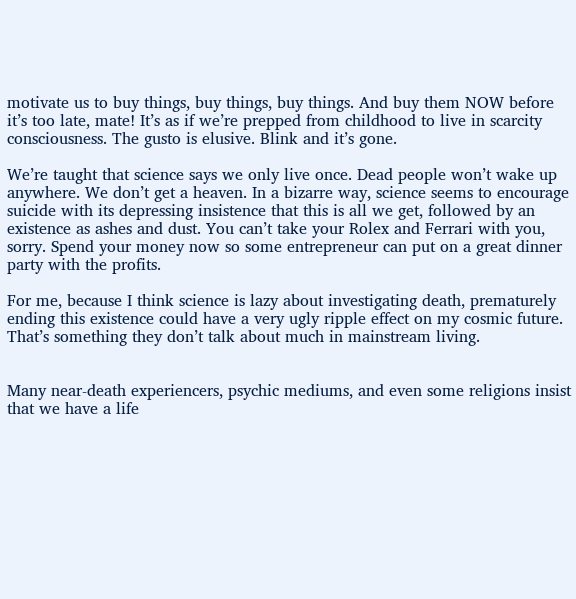motivate us to buy things, buy things, buy things. And buy them NOW before it’s too late, mate! It’s as if we’re prepped from childhood to live in scarcity consciousness. The gusto is elusive. Blink and it’s gone.

We’re taught that science says we only live once. Dead people won’t wake up anywhere. We don’t get a heaven. In a bizarre way, science seems to encourage suicide with its depressing insistence that this is all we get, followed by an existence as ashes and dust. You can’t take your Rolex and Ferrari with you, sorry. Spend your money now so some entrepreneur can put on a great dinner party with the profits.

For me, because I think science is lazy about investigating death, prematurely ending this existence could have a very ugly ripple effect on my cosmic future. That’s something they don’t talk about much in mainstream living.


Many near-death experiencers, psychic mediums, and even some religions insist that we have a life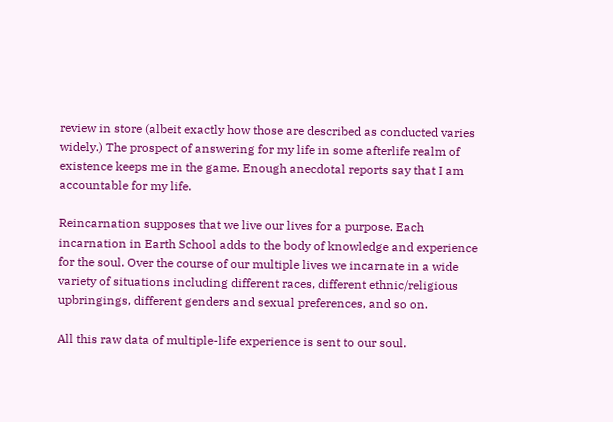review in store (albeit exactly how those are described as conducted varies widely.) The prospect of answering for my life in some afterlife realm of existence keeps me in the game. Enough anecdotal reports say that I am accountable for my life.

Reincarnation supposes that we live our lives for a purpose. Each incarnation in Earth School adds to the body of knowledge and experience for the soul. Over the course of our multiple lives we incarnate in a wide variety of situations including different races, different ethnic/religious upbringings, different genders and sexual preferences, and so on.

All this raw data of multiple-life experience is sent to our soul.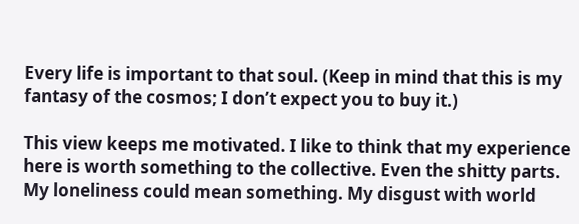Every life is important to that soul. (Keep in mind that this is my fantasy of the cosmos; I don’t expect you to buy it.)

This view keeps me motivated. I like to think that my experience here is worth something to the collective. Even the shitty parts. My loneliness could mean something. My disgust with world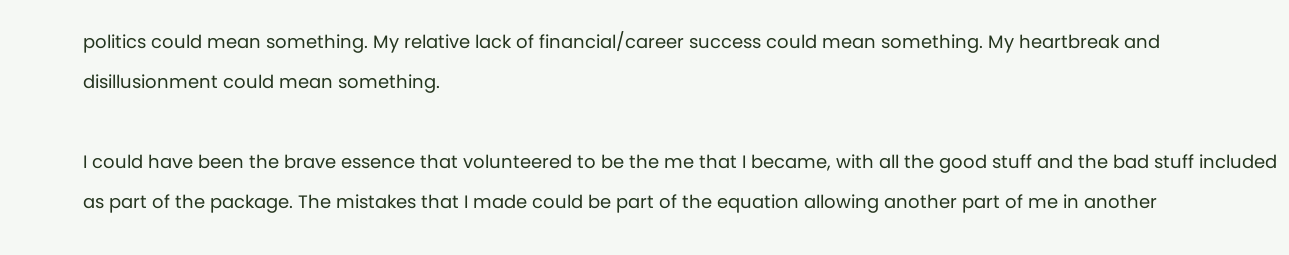politics could mean something. My relative lack of financial/career success could mean something. My heartbreak and disillusionment could mean something.

I could have been the brave essence that volunteered to be the me that I became, with all the good stuff and the bad stuff included as part of the package. The mistakes that I made could be part of the equation allowing another part of me in another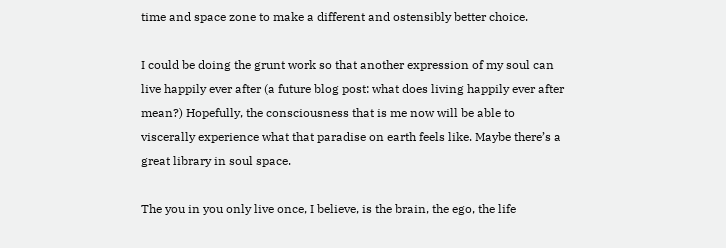time and space zone to make a different and ostensibly better choice.

I could be doing the grunt work so that another expression of my soul can live happily ever after (a future blog post: what does living happily ever after mean?) Hopefully, the consciousness that is me now will be able to viscerally experience what that paradise on earth feels like. Maybe there’s a great library in soul space.

The you in you only live once, I believe, is the brain, the ego, the life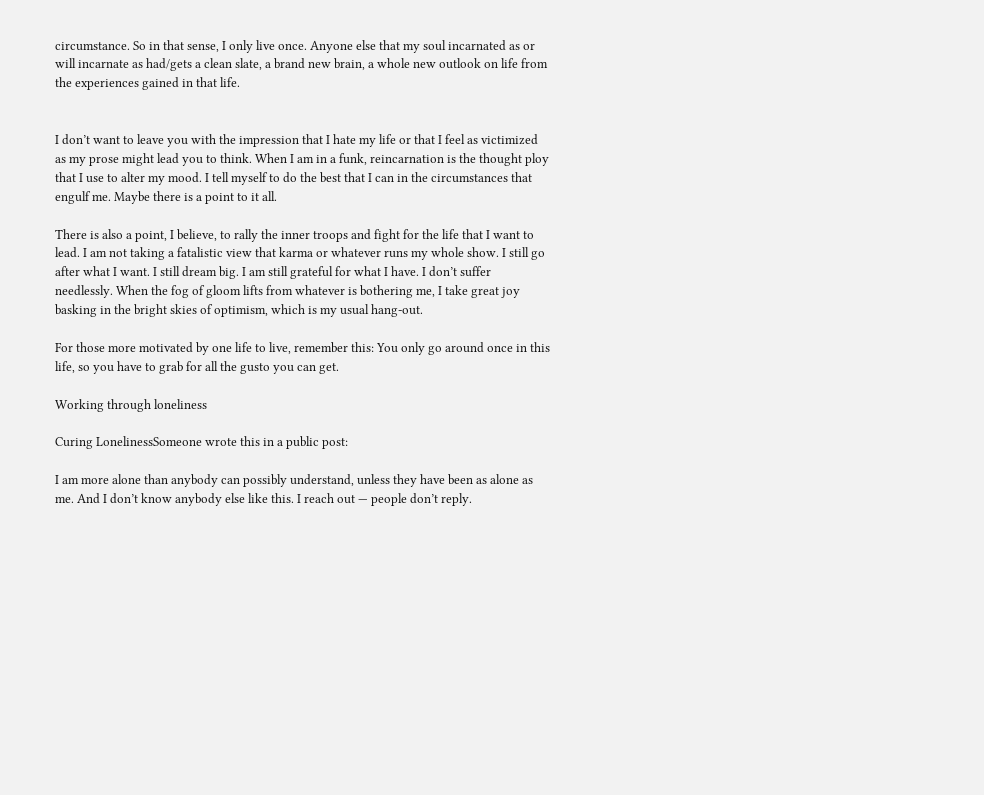circumstance. So in that sense, I only live once. Anyone else that my soul incarnated as or will incarnate as had/gets a clean slate, a brand new brain, a whole new outlook on life from the experiences gained in that life.


I don’t want to leave you with the impression that I hate my life or that I feel as victimized as my prose might lead you to think. When I am in a funk, reincarnation is the thought ploy that I use to alter my mood. I tell myself to do the best that I can in the circumstances that engulf me. Maybe there is a point to it all.

There is also a point, I believe, to rally the inner troops and fight for the life that I want to lead. I am not taking a fatalistic view that karma or whatever runs my whole show. I still go after what I want. I still dream big. I am still grateful for what I have. I don’t suffer needlessly. When the fog of gloom lifts from whatever is bothering me, I take great joy basking in the bright skies of optimism, which is my usual hang-out.

For those more motivated by one life to live, remember this: You only go around once in this life, so you have to grab for all the gusto you can get.

Working through loneliness

Curing LonelinessSomeone wrote this in a public post:

I am more alone than anybody can possibly understand, unless they have been as alone as me. And I don’t know anybody else like this. I reach out — people don’t reply.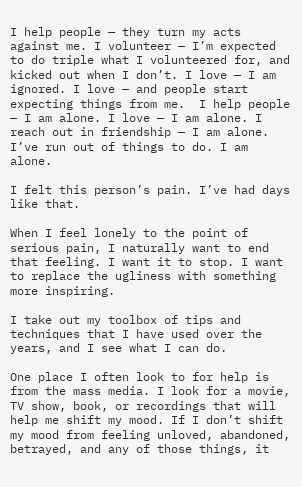I help people — they turn my acts against me. I volunteer — I’m expected to do triple what I volunteered for, and kicked out when I don’t. I love — I am ignored. I love — and people start expecting things from me.  I help people — I am alone. I love — I am alone. I reach out in friendship — I am alone. I’ve run out of things to do. I am alone.

I felt this person’s pain. I’ve had days like that.

When I feel lonely to the point of serious pain, I naturally want to end that feeling. I want it to stop. I want to replace the ugliness with something more inspiring.

I take out my toolbox of tips and techniques that I have used over the years, and I see what I can do.

One place I often look to for help is from the mass media. I look for a movie, TV show, book, or recordings that will help me shift my mood. If I don’t shift my mood from feeling unloved, abandoned, betrayed, and any of those things, it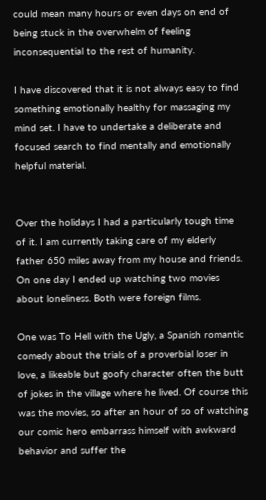could mean many hours or even days on end of being stuck in the overwhelm of feeling inconsequential to the rest of humanity.

I have discovered that it is not always easy to find something emotionally healthy for massaging my mind set. I have to undertake a deliberate and focused search to find mentally and emotionally helpful material.


Over the holidays I had a particularly tough time of it. I am currently taking care of my elderly father 650 miles away from my house and friends. On one day I ended up watching two movies about loneliness. Both were foreign films.

One was To Hell with the Ugly, a Spanish romantic comedy about the trials of a proverbial loser in love, a likeable but goofy character often the butt of jokes in the village where he lived. Of course this was the movies, so after an hour of so of watching our comic hero embarrass himself with awkward behavior and suffer the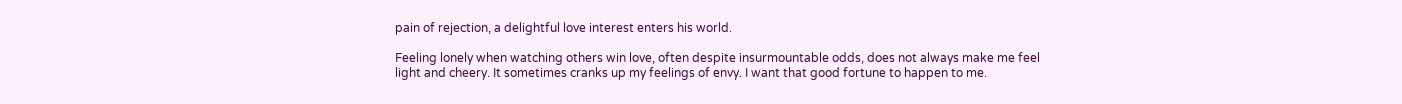pain of rejection, a delightful love interest enters his world.

Feeling lonely when watching others win love, often despite insurmountable odds, does not always make me feel light and cheery. It sometimes cranks up my feelings of envy. I want that good fortune to happen to me.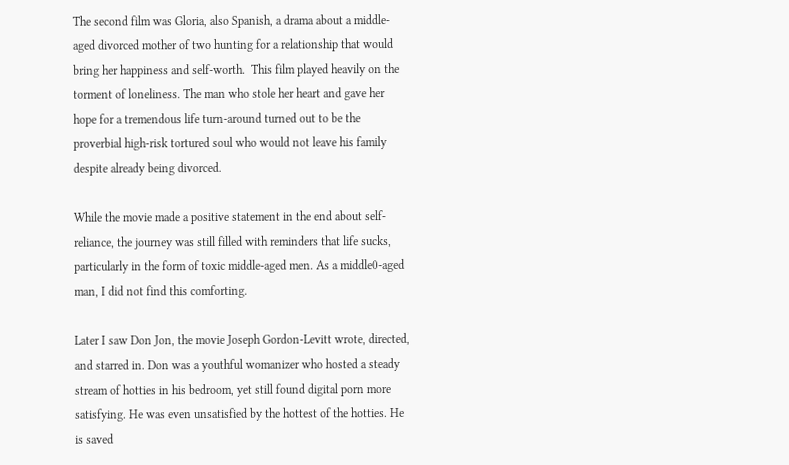The second film was Gloria, also Spanish, a drama about a middle-aged divorced mother of two hunting for a relationship that would bring her happiness and self-worth.  This film played heavily on the torment of loneliness. The man who stole her heart and gave her hope for a tremendous life turn-around turned out to be the proverbial high-risk tortured soul who would not leave his family despite already being divorced.

While the movie made a positive statement in the end about self-reliance, the journey was still filled with reminders that life sucks, particularly in the form of toxic middle-aged men. As a middle0-aged man, I did not find this comforting.

Later I saw Don Jon, the movie Joseph Gordon-Levitt wrote, directed, and starred in. Don was a youthful womanizer who hosted a steady stream of hotties in his bedroom, yet still found digital porn more satisfying. He was even unsatisfied by the hottest of the hotties. He is saved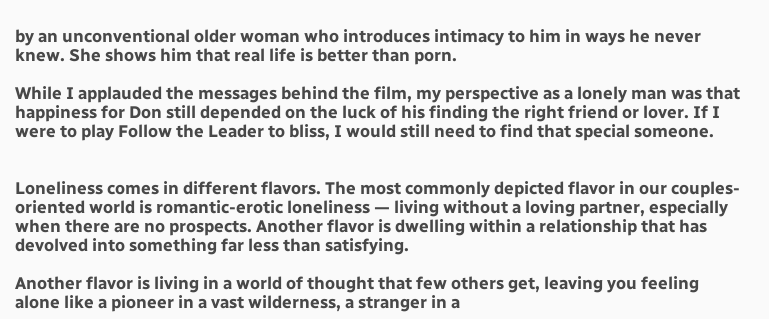by an unconventional older woman who introduces intimacy to him in ways he never knew. She shows him that real life is better than porn.

While I applauded the messages behind the film, my perspective as a lonely man was that happiness for Don still depended on the luck of his finding the right friend or lover. If I were to play Follow the Leader to bliss, I would still need to find that special someone.


Loneliness comes in different flavors. The most commonly depicted flavor in our couples-oriented world is romantic-erotic loneliness — living without a loving partner, especially when there are no prospects. Another flavor is dwelling within a relationship that has devolved into something far less than satisfying.

Another flavor is living in a world of thought that few others get, leaving you feeling alone like a pioneer in a vast wilderness, a stranger in a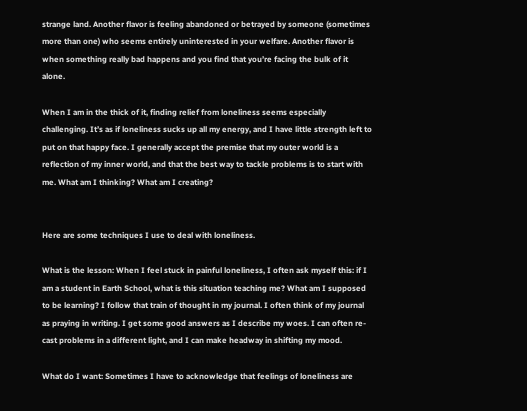strange land. Another flavor is feeling abandoned or betrayed by someone (sometimes more than one) who seems entirely uninterested in your welfare. Another flavor is when something really bad happens and you find that you’re facing the bulk of it alone.

When I am in the thick of it, finding relief from loneliness seems especially challenging. It’s as if loneliness sucks up all my energy, and I have little strength left to put on that happy face. I generally accept the premise that my outer world is a reflection of my inner world, and that the best way to tackle problems is to start with me. What am I thinking? What am I creating?


Here are some techniques I use to deal with loneliness.

What is the lesson: When I feel stuck in painful loneliness, I often ask myself this: if I am a student in Earth School, what is this situation teaching me? What am I supposed to be learning? I follow that train of thought in my journal. I often think of my journal as praying in writing. I get some good answers as I describe my woes. I can often re-cast problems in a different light, and I can make headway in shifting my mood.

What do I want: Sometimes I have to acknowledge that feelings of loneliness are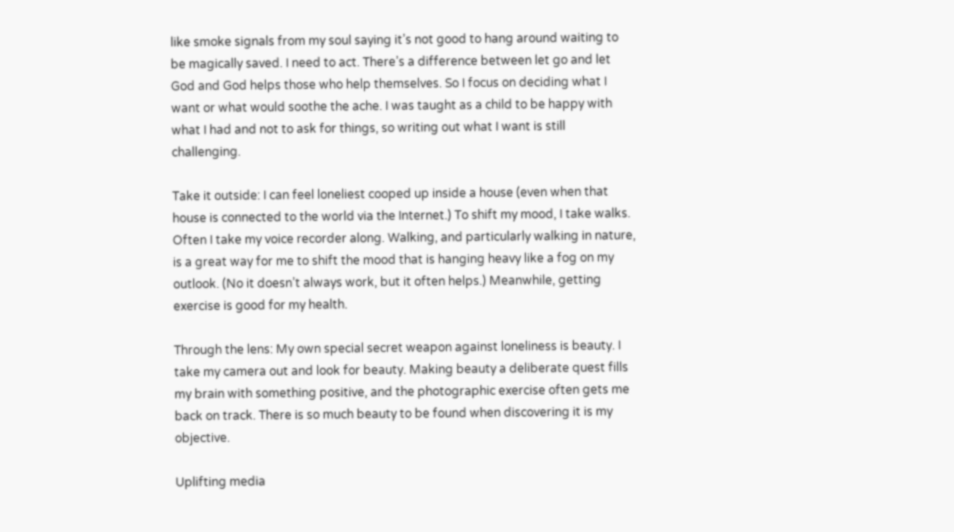like smoke signals from my soul saying it’s not good to hang around waiting to be magically saved. I need to act. There’s a difference between let go and let God and God helps those who help themselves. So I focus on deciding what I want or what would soothe the ache. I was taught as a child to be happy with what I had and not to ask for things, so writing out what I want is still challenging.

Take it outside: I can feel loneliest cooped up inside a house (even when that house is connected to the world via the Internet.) To shift my mood, I take walks. Often I take my voice recorder along. Walking, and particularly walking in nature, is a great way for me to shift the mood that is hanging heavy like a fog on my outlook. (No it doesn’t always work, but it often helps.) Meanwhile, getting exercise is good for my health.

Through the lens: My own special secret weapon against loneliness is beauty. I take my camera out and look for beauty. Making beauty a deliberate quest fills my brain with something positive, and the photographic exercise often gets me back on track. There is so much beauty to be found when discovering it is my objective.

Uplifting media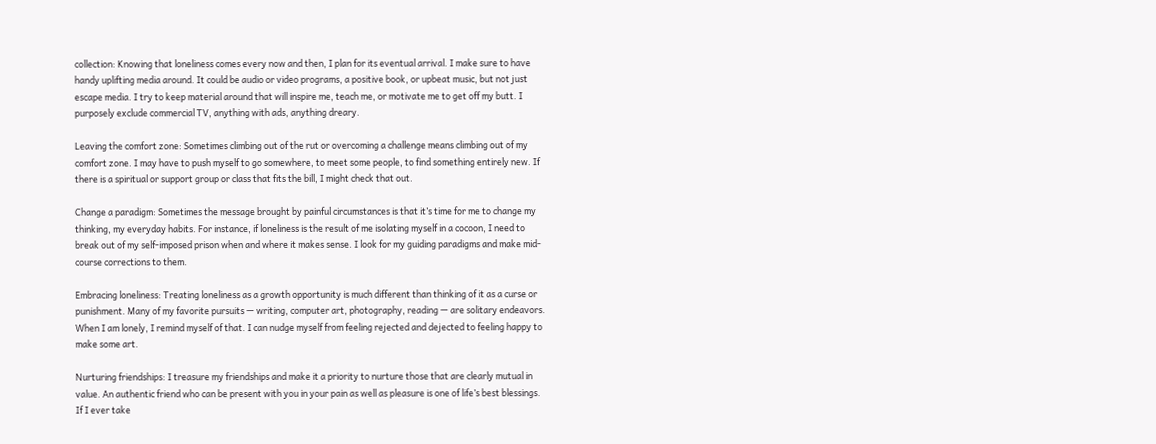collection: Knowing that loneliness comes every now and then, I plan for its eventual arrival. I make sure to have handy uplifting media around. It could be audio or video programs, a positive book, or upbeat music, but not just escape media. I try to keep material around that will inspire me, teach me, or motivate me to get off my butt. I purposely exclude commercial TV, anything with ads, anything dreary.

Leaving the comfort zone: Sometimes climbing out of the rut or overcoming a challenge means climbing out of my comfort zone. I may have to push myself to go somewhere, to meet some people, to find something entirely new. If there is a spiritual or support group or class that fits the bill, I might check that out.

Change a paradigm: Sometimes the message brought by painful circumstances is that it’s time for me to change my thinking, my everyday habits. For instance, if loneliness is the result of me isolating myself in a cocoon, I need to break out of my self-imposed prison when and where it makes sense. I look for my guiding paradigms and make mid-course corrections to them.

Embracing loneliness: Treating loneliness as a growth opportunity is much different than thinking of it as a curse or punishment. Many of my favorite pursuits — writing, computer art, photography, reading — are solitary endeavors. When I am lonely, I remind myself of that. I can nudge myself from feeling rejected and dejected to feeling happy to make some art.

Nurturing friendships: I treasure my friendships and make it a priority to nurture those that are clearly mutual in value. An authentic friend who can be present with you in your pain as well as pleasure is one of life’s best blessings. If I ever take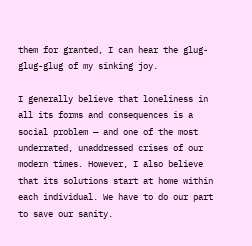them for granted, I can hear the glug-glug-glug of my sinking joy.

I generally believe that loneliness in all its forms and consequences is a social problem — and one of the most underrated, unaddressed crises of our modern times. However, I also believe that its solutions start at home within each individual. We have to do our part to save our sanity.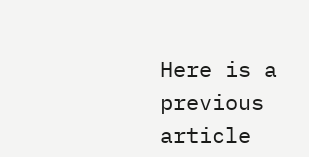Here is a previous article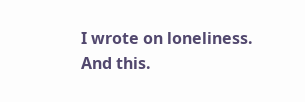I wrote on loneliness. And this.